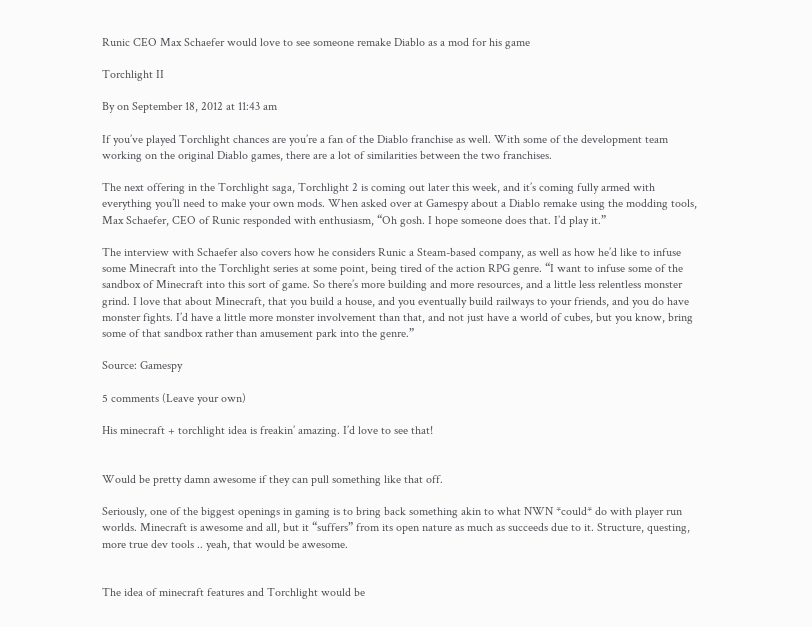Runic CEO Max Schaefer would love to see someone remake Diablo as a mod for his game

Torchlight II

By on September 18, 2012 at 11:43 am

If you’ve played Torchlight chances are you’re a fan of the Diablo franchise as well. With some of the development team working on the original Diablo games, there are a lot of similarities between the two franchises.

The next offering in the Torchlight saga, Torchlight 2 is coming out later this week, and it’s coming fully armed with everything you’ll need to make your own mods. When asked over at Gamespy about a Diablo remake using the modding tools, Max Schaefer, CEO of Runic responded with enthusiasm, “Oh gosh. I hope someone does that. I’d play it.”

The interview with Schaefer also covers how he considers Runic a Steam-based company, as well as how he’d like to infuse some Minecraft into the Torchlight series at some point, being tired of the action RPG genre. “I want to infuse some of the sandbox of Minecraft into this sort of game. So there’s more building and more resources, and a little less relentless monster grind. I love that about Minecraft, that you build a house, and you eventually build railways to your friends, and you do have monster fights. I’d have a little more monster involvement than that, and not just have a world of cubes, but you know, bring some of that sandbox rather than amusement park into the genre.”

Source: Gamespy

5 comments (Leave your own)

His minecraft + torchlight idea is freakin’ amazing. I’d love to see that!


Would be pretty damn awesome if they can pull something like that off.

Seriously, one of the biggest openings in gaming is to bring back something akin to what NWN *could* do with player run worlds. Minecraft is awesome and all, but it “suffers” from its open nature as much as succeeds due to it. Structure, questing, more true dev tools .. yeah, that would be awesome.


The idea of minecraft features and Torchlight would be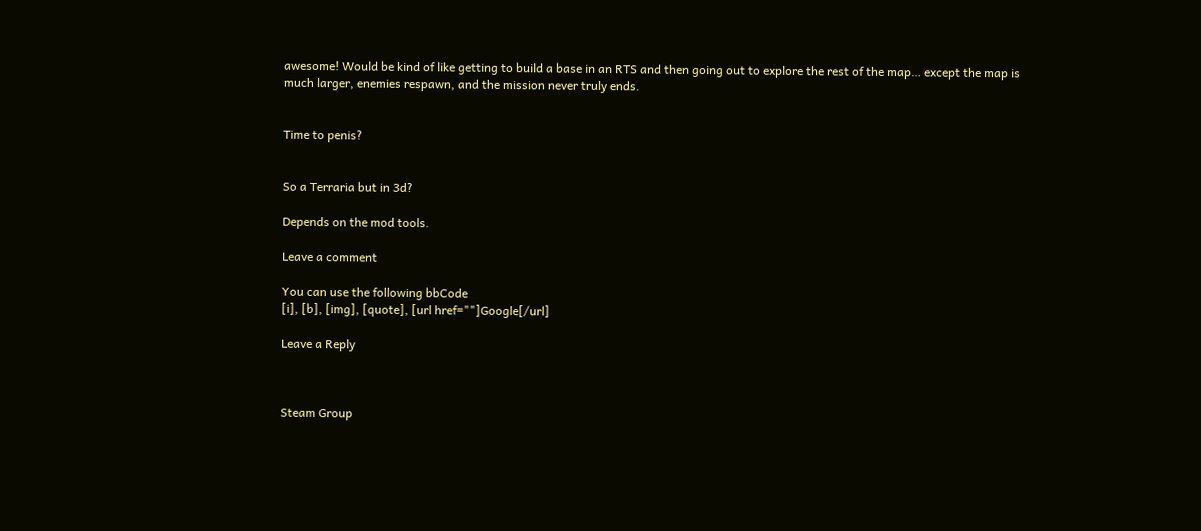awesome! Would be kind of like getting to build a base in an RTS and then going out to explore the rest of the map… except the map is much larger, enemies respawn, and the mission never truly ends.


Time to penis?


So a Terraria but in 3d?

Depends on the mod tools.

Leave a comment

You can use the following bbCode
[i], [b], [img], [quote], [url href=""]Google[/url]

Leave a Reply



Steam Group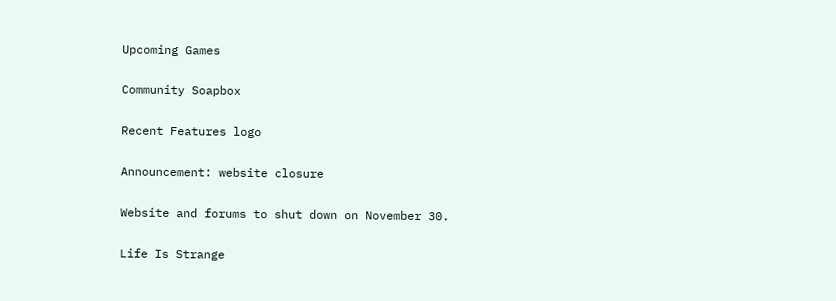Upcoming Games

Community Soapbox

Recent Features logo

Announcement: website closure

Website and forums to shut down on November 30.

Life Is Strange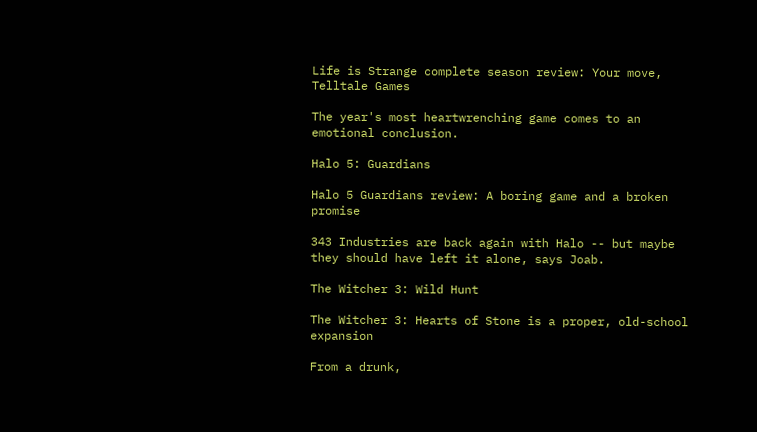Life is Strange complete season review: Your move, Telltale Games

The year's most heartwrenching game comes to an emotional conclusion.

Halo 5: Guardians

Halo 5 Guardians review: A boring game and a broken promise

343 Industries are back again with Halo -- but maybe they should have left it alone, says Joab.

The Witcher 3: Wild Hunt

The Witcher 3: Hearts of Stone is a proper, old-school expansion

From a drunk,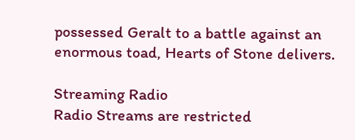possessed Geralt to a battle against an enormous toad, Hearts of Stone delivers.

Streaming Radio
Radio Streams are restricted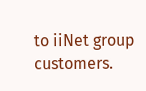to iiNet group customers.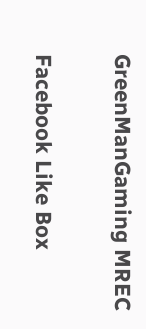GreenManGaming MREC

Facebook Like Box